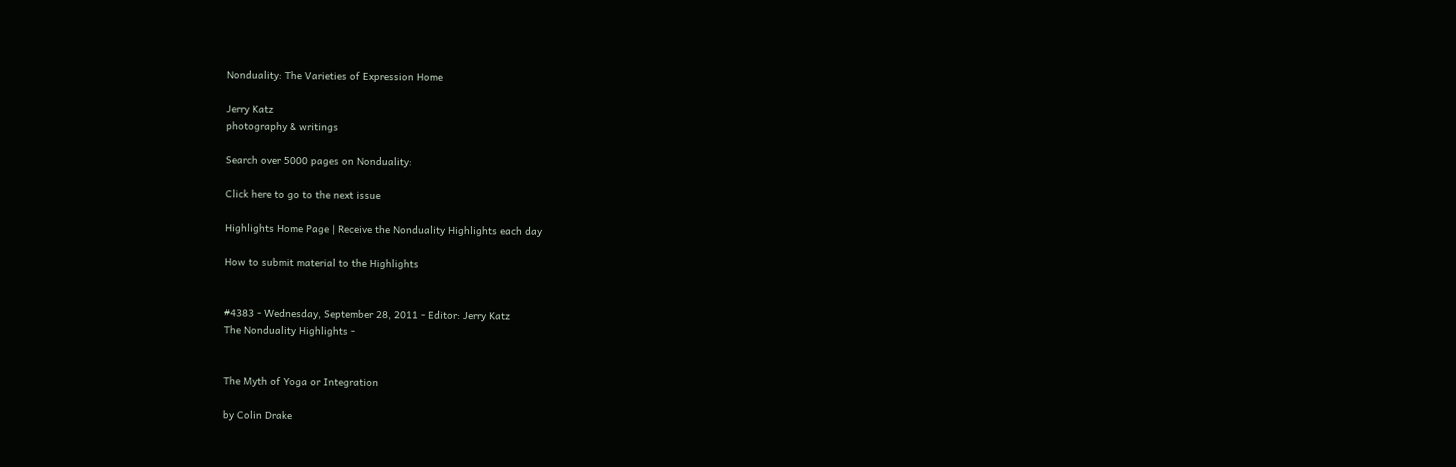Nonduality: The Varieties of Expression Home

Jerry Katz
photography & writings

Search over 5000 pages on Nonduality:

Click here to go to the next issue

Highlights Home Page | Receive the Nonduality Highlights each day

How to submit material to the Highlights


#4383 - Wednesday, September 28, 2011 - Editor: Jerry Katz
The Nonduality Highlights -


The Myth of Yoga or Integration

by Colin Drake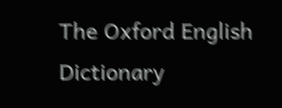The Oxford English Dictionary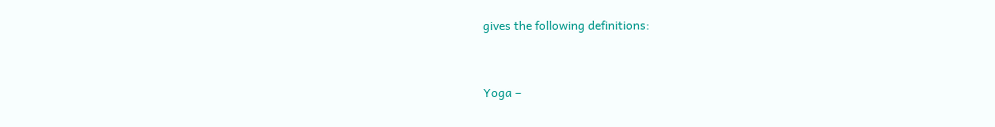gives the following definitions:


Yoga –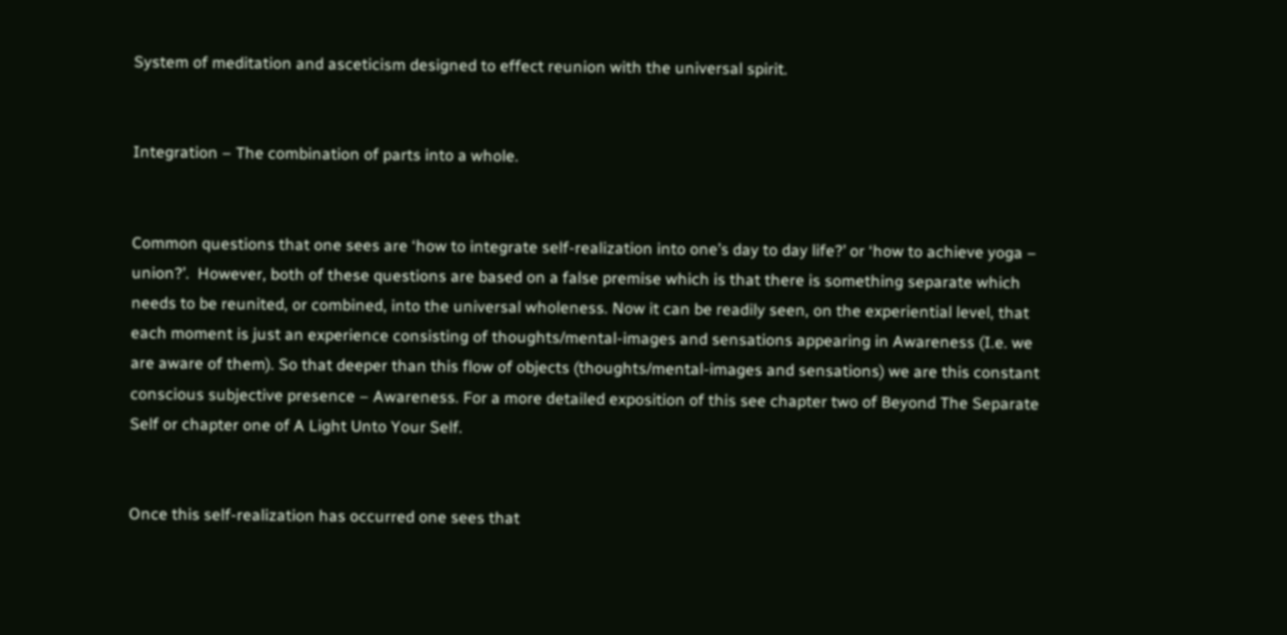System of meditation and asceticism designed to effect reunion with the universal spirit.


Integration – The combination of parts into a whole.


Common questions that one sees are ‘how to integrate self-realization into one’s day to day life?’ or ‘how to achieve yoga – union?’.  However, both of these questions are based on a false premise which is that there is something separate which needs to be reunited, or combined, into the universal wholeness. Now it can be readily seen, on the experiential level, that each moment is just an experience consisting of thoughts/mental-images and sensations appearing in Awareness (I.e. we are aware of them). So that deeper than this flow of objects (thoughts/mental-images and sensations) we are this constant conscious subjective presence – Awareness. For a more detailed exposition of this see chapter two of Beyond The Separate Self or chapter one of A Light Unto Your Self.


Once this self-realization has occurred one sees that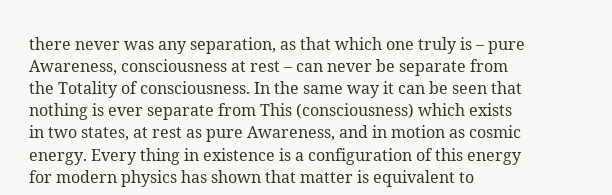there never was any separation, as that which one truly is – pure Awareness, consciousness at rest – can never be separate from the Totality of consciousness. In the same way it can be seen that nothing is ever separate from This (consciousness) which exists in two states, at rest as pure Awareness, and in motion as cosmic energy. Every thing in existence is a configuration of this energy for modern physics has shown that matter is equivalent to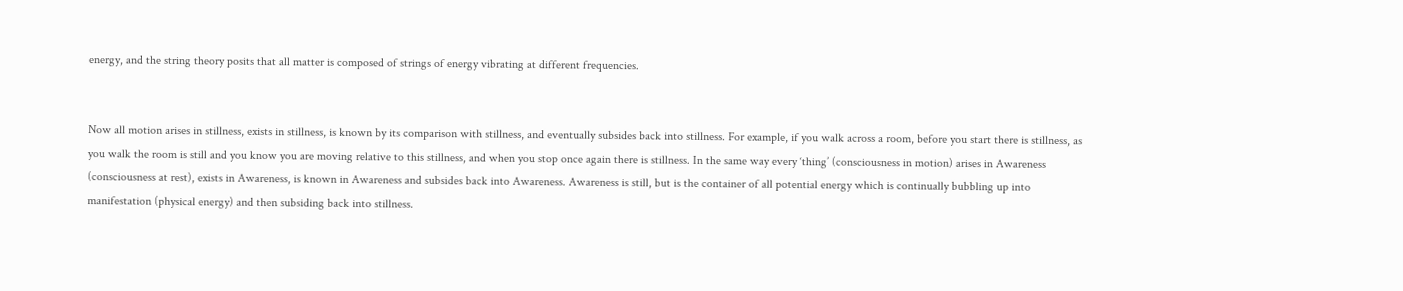energy, and the string theory posits that all matter is composed of strings of energy vibrating at different frequencies.


Now all motion arises in stillness, exists in stillness, is known by its comparison with stillness, and eventually subsides back into stillness. For example, if you walk across a room, before you start there is stillness, as you walk the room is still and you know you are moving relative to this stillness, and when you stop once again there is stillness. In the same way every ‘thing’ (consciousness in motion) arises in Awareness (consciousness at rest), exists in Awareness, is known in Awareness and subsides back into Awareness. Awareness is still, but is the container of all potential energy which is continually bubbling up into manifestation (physical energy) and then subsiding back into stillness.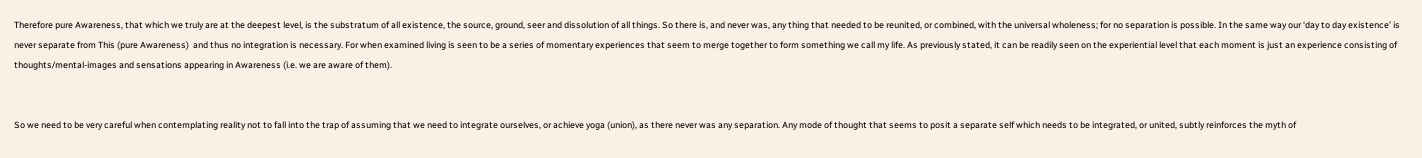Therefore pure Awareness, that which we truly are at the deepest level, is the substratum of all existence, the source, ground, seer and dissolution of all things. So there is, and never was, any thing that needed to be reunited, or combined, with the universal wholeness; for no separation is possible. In the same way our ‘day to day existence’ is never separate from This (pure Awareness)  and thus no integration is necessary. For when examined living is seen to be a series of momentary experiences that seem to merge together to form something we call my life. As previously stated, it can be readily seen on the experiential level that each moment is just an experience consisting of thoughts/mental-images and sensations appearing in Awareness (i.e. we are aware of them).


So we need to be very careful when contemplating reality not to fall into the trap of assuming that we need to integrate ourselves, or achieve yoga (union), as there never was any separation. Any mode of thought that seems to posit a separate self which needs to be integrated, or united, subtly reinforces the myth of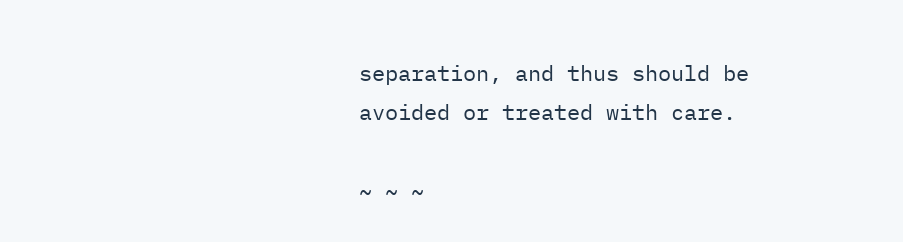separation, and thus should be avoided or treated with care.

~ ~ ~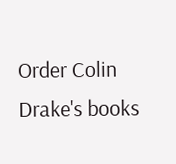Order Colin Drake's books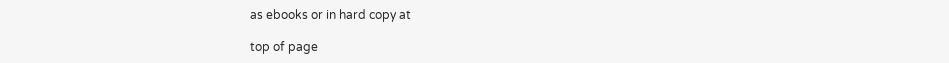as ebooks or in hard copy at

top of page